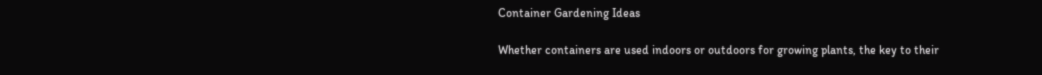Container Gardening Ideas

Whether containers are used indoors or outdoors for growing plants, the key to their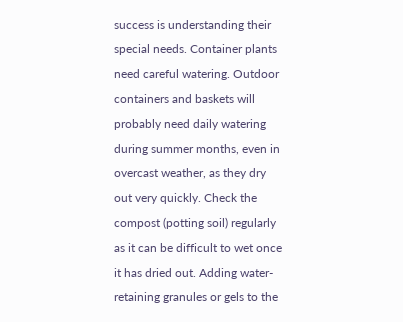success is understanding their special needs. Container plants need careful watering. Outdoor containers and baskets will probably need daily watering during summer months, even in overcast weather, as they dry out very quickly. Check the compost (potting soil) regularly as it can be difficult to wet once it has dried out. Adding water-retaining granules or gels to the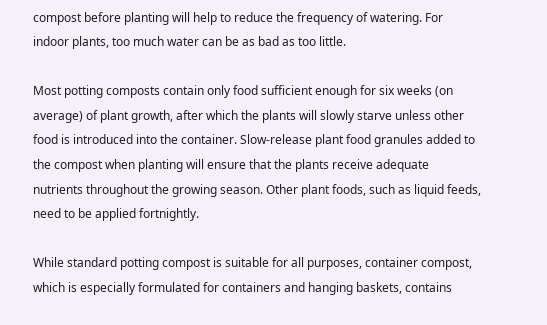compost before planting will help to reduce the frequency of watering. For indoor plants, too much water can be as bad as too little.

Most potting composts contain only food sufficient enough for six weeks (on average) of plant growth, after which the plants will slowly starve unless other food is introduced into the container. Slow-release plant food granules added to the compost when planting will ensure that the plants receive adequate nutrients throughout the growing season. Other plant foods, such as liquid feeds, need to be applied fortnightly.

While standard potting compost is suitable for all purposes, container compost, which is especially formulated for containers and hanging baskets, contains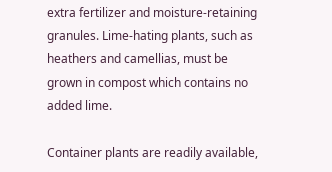extra fertilizer and moisture-retaining granules. Lime-hating plants, such as heathers and camellias, must be grown in compost which contains no added lime.

Container plants are readily available,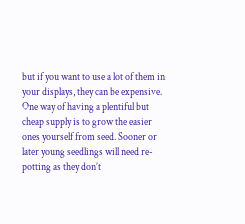but if you want to use a lot of them in your displays, they can be expensive. One way of having a plentiful but cheap supply is to grow the easier ones yourself from seed. Sooner or later young seedlings will need re-potting as they don’t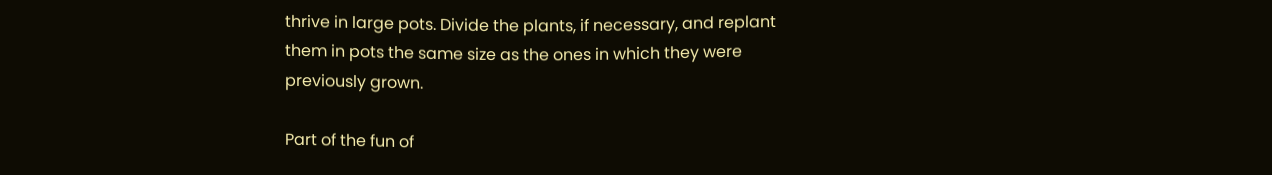thrive in large pots. Divide the plants, if necessary, and replant them in pots the same size as the ones in which they were previously grown.

Part of the fun of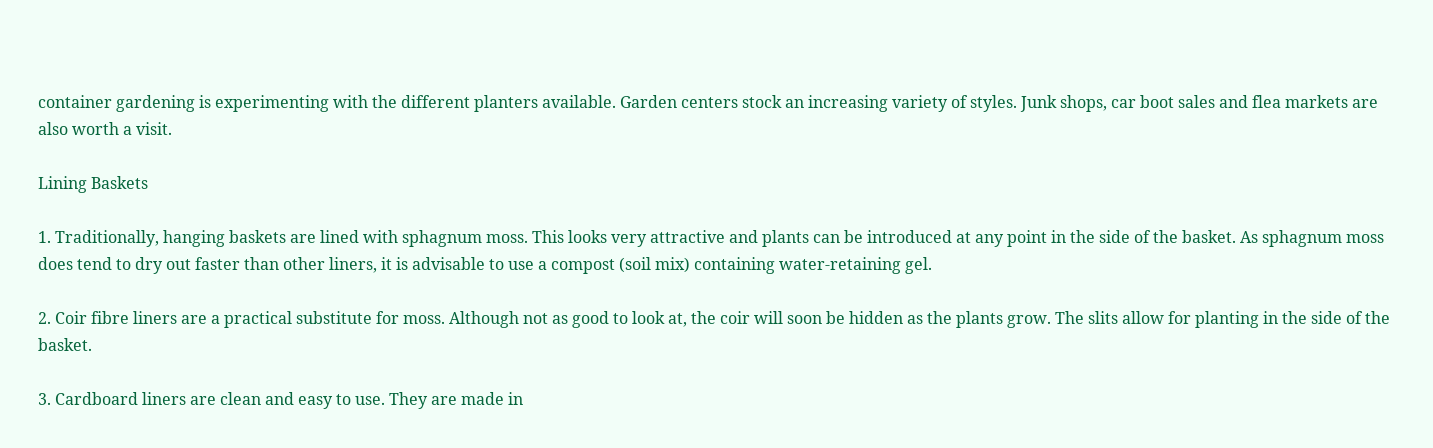container gardening is experimenting with the different planters available. Garden centers stock an increasing variety of styles. Junk shops, car boot sales and flea markets are also worth a visit.

Lining Baskets

1. Traditionally, hanging baskets are lined with sphagnum moss. This looks very attractive and plants can be introduced at any point in the side of the basket. As sphagnum moss does tend to dry out faster than other liners, it is advisable to use a compost (soil mix) containing water-retaining gel.

2. Coir fibre liners are a practical substitute for moss. Although not as good to look at, the coir will soon be hidden as the plants grow. The slits allow for planting in the side of the basket.

3. Cardboard liners are clean and easy to use. They are made in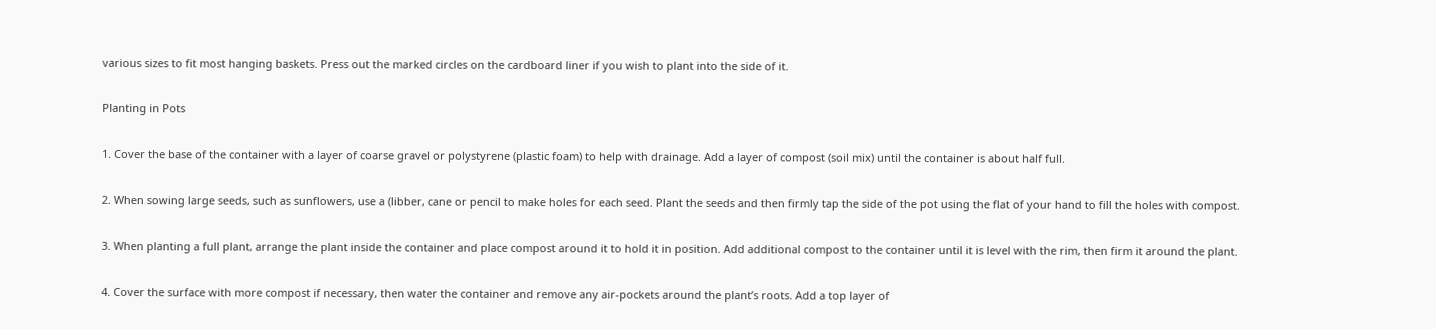various sizes to fit most hanging baskets. Press out the marked circles on the cardboard liner if you wish to plant into the side of it.

Planting in Pots

1. Cover the base of the container with a layer of coarse gravel or polystyrene (plastic foam) to help with drainage. Add a layer of compost (soil mix) until the container is about half full.

2. When sowing large seeds, such as sunflowers, use a (libber, cane or pencil to make holes for each seed. Plant the seeds and then firmly tap the side of the pot using the flat of your hand to fill the holes with compost.

3. When planting a full plant, arrange the plant inside the container and place compost around it to hold it in position. Add additional compost to the container until it is level with the rim, then firm it around the plant.

4. Cover the surface with more compost if necessary, then water the container and remove any air-pockets around the plant’s roots. Add a top layer of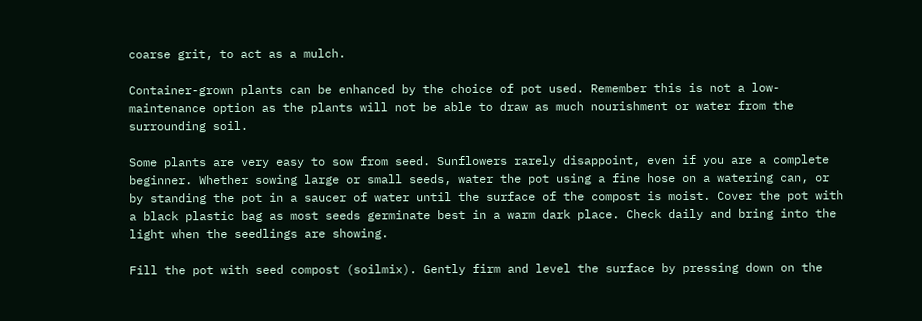coarse grit, to act as a mulch.

Container-grown plants can be enhanced by the choice of pot used. Remember this is not a low-maintenance option as the plants will not be able to draw as much nourishment or water from the surrounding soil.

Some plants are very easy to sow from seed. Sunflowers rarely disappoint, even if you are a complete beginner. Whether sowing large or small seeds, water the pot using a fine hose on a watering can, or by standing the pot in a saucer of water until the surface of the compost is moist. Cover the pot with a black plastic bag as most seeds germinate best in a warm dark place. Check daily and bring into the light when the seedlings are showing.

Fill the pot with seed compost (soilmix). Gently firm and level the surface by pressing down on the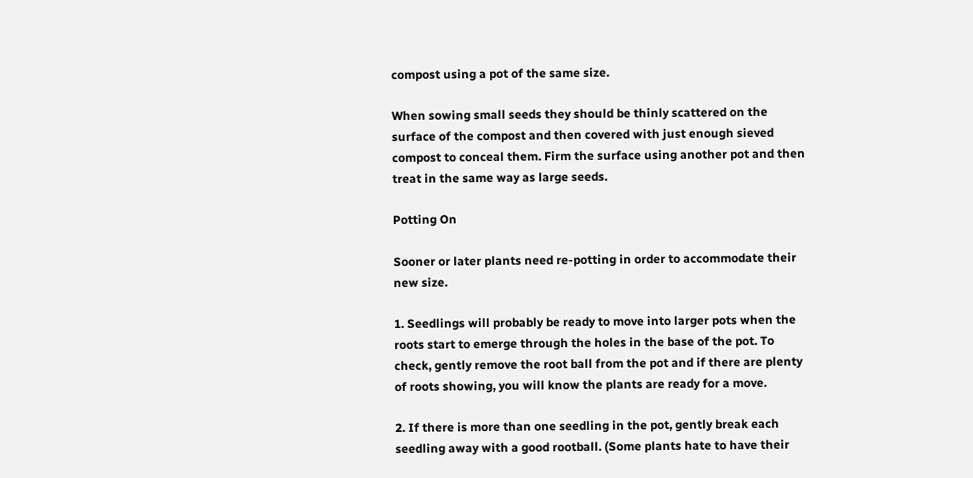compost using a pot of the same size.

When sowing small seeds they should be thinly scattered on the surface of the compost and then covered with just enough sieved compost to conceal them. Firm the surface using another pot and then treat in the same way as large seeds.

Potting On

Sooner or later plants need re-potting in order to accommodate their new size.

1. Seedlings will probably be ready to move into larger pots when the roots start to emerge through the holes in the base of the pot. To check, gently remove the root ball from the pot and if there are plenty of roots showing, you will know the plants are ready for a move.

2. If there is more than one seedling in the pot, gently break each seedling away with a good rootball. (Some plants hate to have their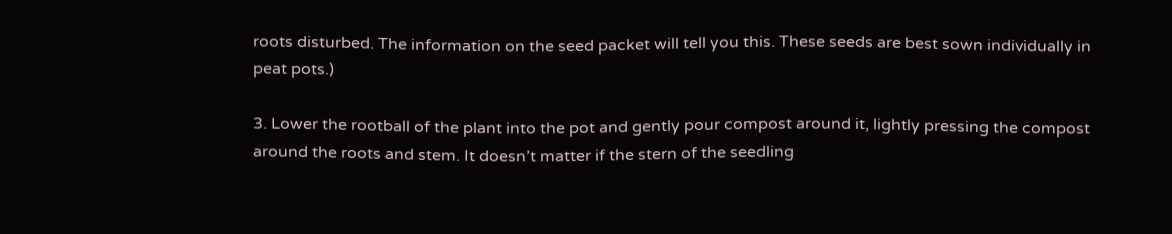roots disturbed. The information on the seed packet will tell you this. These seeds are best sown individually in peat pots.)

3. Lower the rootball of the plant into the pot and gently pour compost around it, lightly pressing the compost around the roots and stem. It doesn’t matter if the stern of the seedling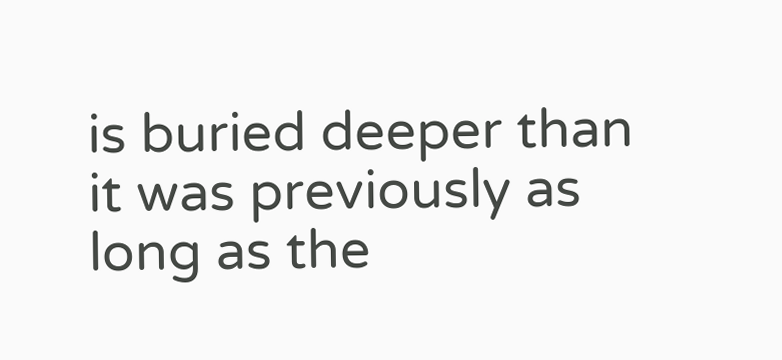is buried deeper than it was previously as long as the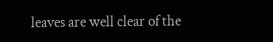leaves are well clear of the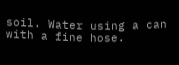soil. Water using a can with a fine hose.